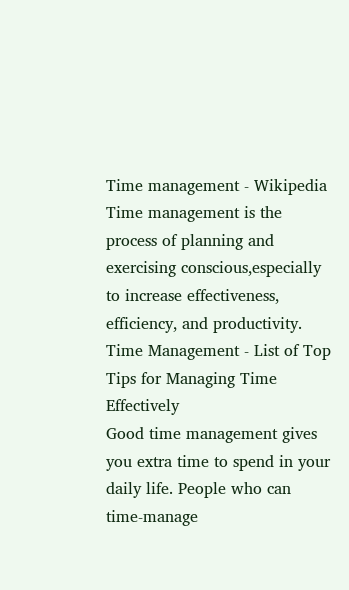Time management - Wikipedia
Time management is the process of planning and exercising conscious,especially to increase effectiveness, efficiency, and productivity.
Time Management - List of Top Tips for Managing Time Effectively
Good time management gives you extra time to spend in your daily life. People who can time-manage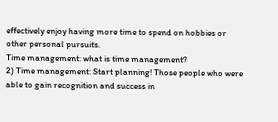effectively enjoy having more time to spend on hobbies or other personal pursuits.
Time management: what is time management?
2) Time management: Start planning! Those people who were able to gain recognition and success in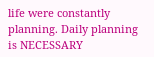life were constantly planning. Daily planning is NECESSARY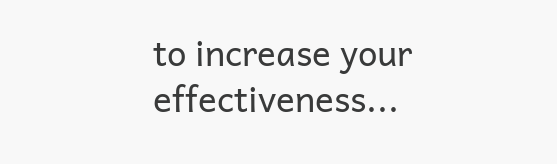to increase your effectiveness...